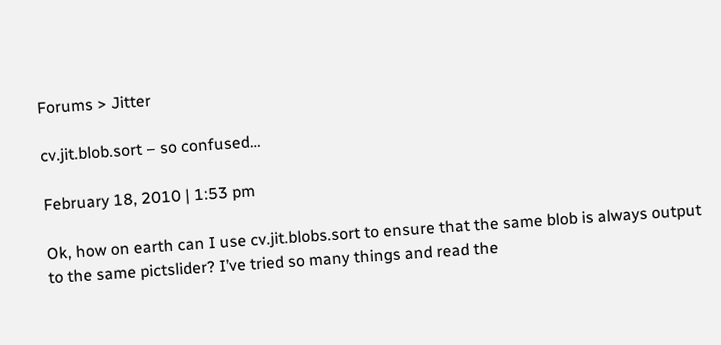Forums > Jitter

cv.jit.blob.sort – so confused…

February 18, 2010 | 1:53 pm

Ok, how on earth can I use cv.jit.blobs.sort to ensure that the same blob is always output to the same pictslider? I’ve tried so many things and read the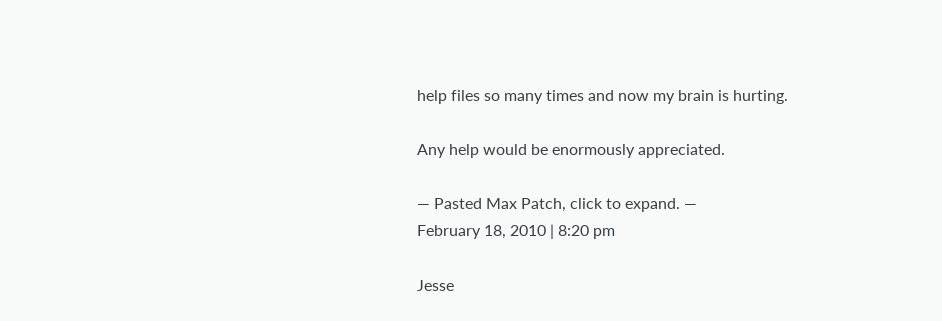help files so many times and now my brain is hurting.

Any help would be enormously appreciated.

— Pasted Max Patch, click to expand. —
February 18, 2010 | 8:20 pm

Jesse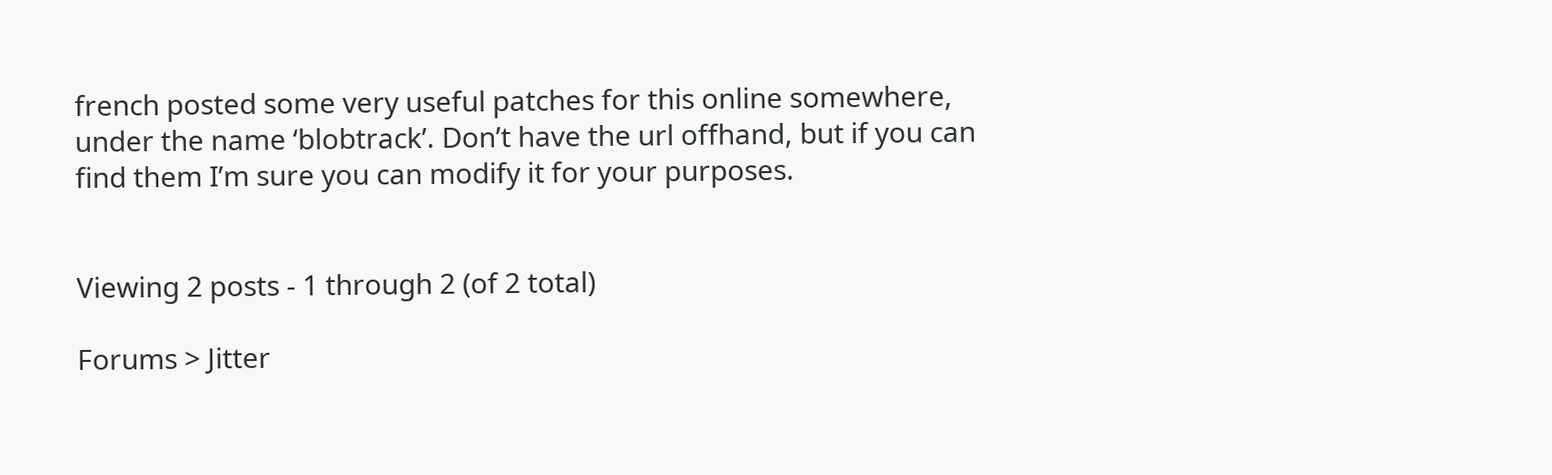french posted some very useful patches for this online somewhere, under the name ‘blobtrack’. Don’t have the url offhand, but if you can find them I’m sure you can modify it for your purposes.


Viewing 2 posts - 1 through 2 (of 2 total)

Forums > Jitter